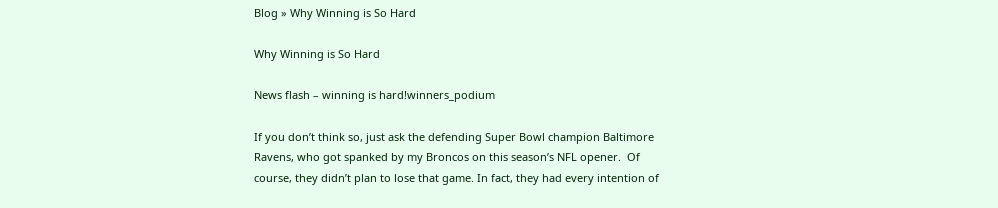Blog » Why Winning is So Hard

Why Winning is So Hard

News flash – winning is hard!winners_podium

If you don’t think so, just ask the defending Super Bowl champion Baltimore Ravens, who got spanked by my Broncos on this season’s NFL opener.  Of course, they didn’t plan to lose that game. In fact, they had every intention of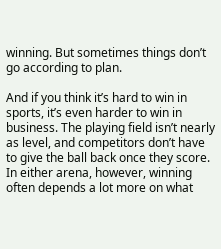winning. But sometimes things don’t go according to plan.

And if you think it’s hard to win in sports, it’s even harder to win in business. The playing field isn’t nearly as level, and competitors don’t have to give the ball back once they score. In either arena, however, winning often depends a lot more on what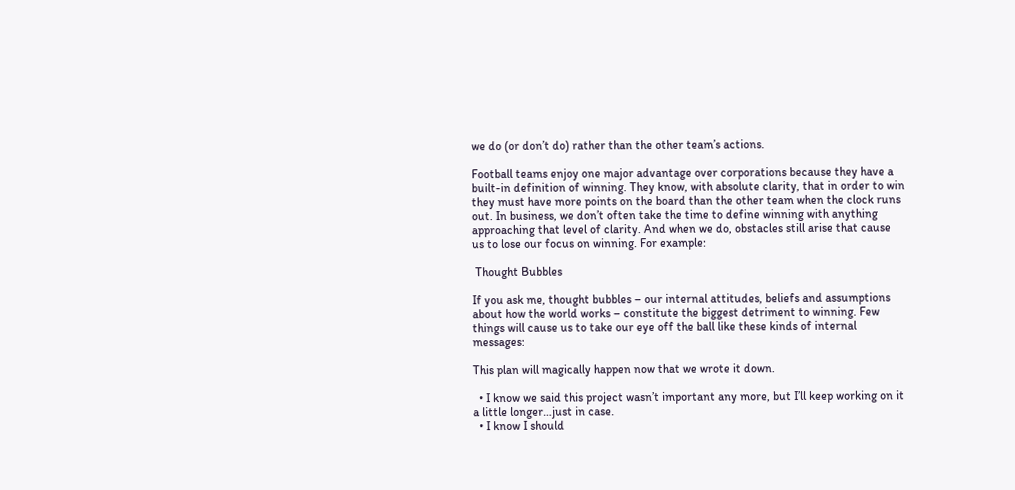we do (or don’t do) rather than the other team’s actions.

Football teams enjoy one major advantage over corporations because they have a built-in definition of winning. They know, with absolute clarity, that in order to win they must have more points on the board than the other team when the clock runs out. In business, we don’t often take the time to define winning with anything approaching that level of clarity. And when we do, obstacles still arise that cause us to lose our focus on winning. For example:

 Thought Bubbles

If you ask me, thought bubbles – our internal attitudes, beliefs and assumptions about how the world works – constitute the biggest detriment to winning. Few things will cause us to take our eye off the ball like these kinds of internal messages:

This plan will magically happen now that we wrote it down.

  • I know we said this project wasn’t important any more, but I’ll keep working on it a little longer…just in case.
  • I know I should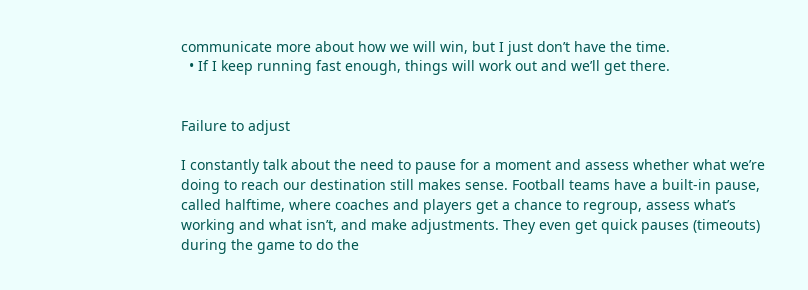communicate more about how we will win, but I just don’t have the time.
  • If I keep running fast enough, things will work out and we’ll get there.


Failure to adjust

I constantly talk about the need to pause for a moment and assess whether what we’re doing to reach our destination still makes sense. Football teams have a built-in pause, called halftime, where coaches and players get a chance to regroup, assess what’s working and what isn’t, and make adjustments. They even get quick pauses (timeouts) during the game to do the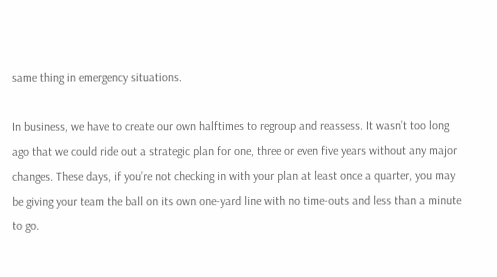same thing in emergency situations.

In business, we have to create our own halftimes to regroup and reassess. It wasn’t too long ago that we could ride out a strategic plan for one, three or even five years without any major changes. These days, if you’re not checking in with your plan at least once a quarter, you may be giving your team the ball on its own one-yard line with no time-outs and less than a minute to go.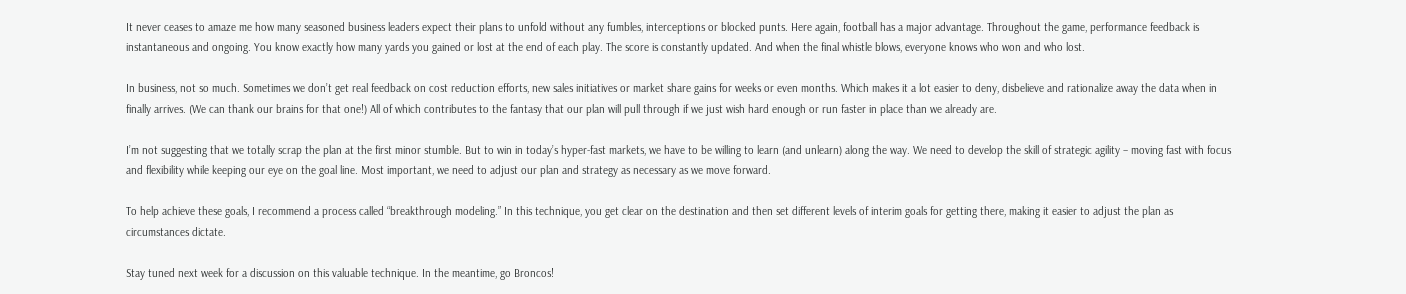It never ceases to amaze me how many seasoned business leaders expect their plans to unfold without any fumbles, interceptions or blocked punts. Here again, football has a major advantage. Throughout the game, performance feedback is instantaneous and ongoing. You know exactly how many yards you gained or lost at the end of each play. The score is constantly updated. And when the final whistle blows, everyone knows who won and who lost.

In business, not so much. Sometimes we don’t get real feedback on cost reduction efforts, new sales initiatives or market share gains for weeks or even months. Which makes it a lot easier to deny, disbelieve and rationalize away the data when in finally arrives. (We can thank our brains for that one!) All of which contributes to the fantasy that our plan will pull through if we just wish hard enough or run faster in place than we already are.

I’m not suggesting that we totally scrap the plan at the first minor stumble. But to win in today’s hyper-fast markets, we have to be willing to learn (and unlearn) along the way. We need to develop the skill of strategic agility – moving fast with focus and flexibility while keeping our eye on the goal line. Most important, we need to adjust our plan and strategy as necessary as we move forward.

To help achieve these goals, I recommend a process called “breakthrough modeling.” In this technique, you get clear on the destination and then set different levels of interim goals for getting there, making it easier to adjust the plan as circumstances dictate.

Stay tuned next week for a discussion on this valuable technique. In the meantime, go Broncos!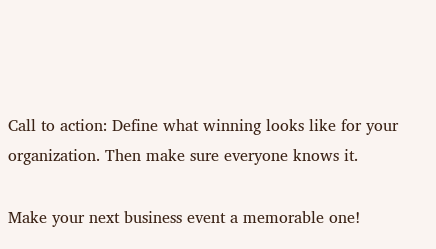Call to action: Define what winning looks like for your organization. Then make sure everyone knows it.

Make your next business event a memorable one!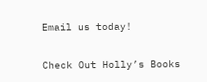Email us today!

Check Out Holly’s Books